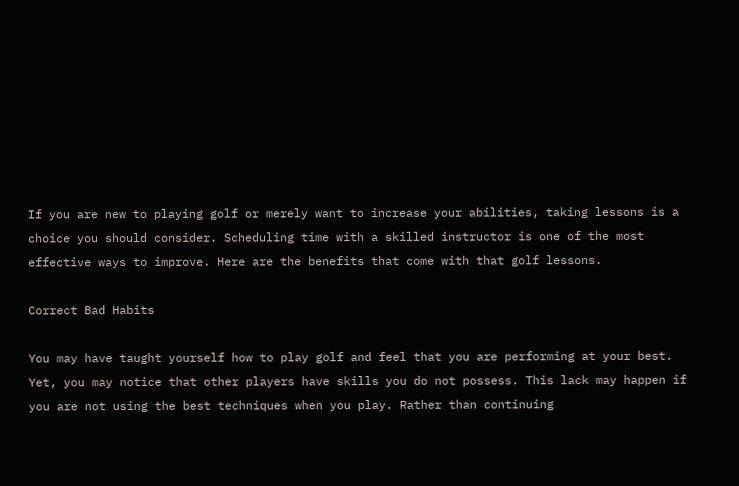If you are new to playing golf or merely want to increase your abilities, taking lessons is a choice you should consider. Scheduling time with a skilled instructor is one of the most effective ways to improve. Here are the benefits that come with that golf lessons.

Correct Bad Habits

You may have taught yourself how to play golf and feel that you are performing at your best. Yet, you may notice that other players have skills you do not possess. This lack may happen if you are not using the best techniques when you play. Rather than continuing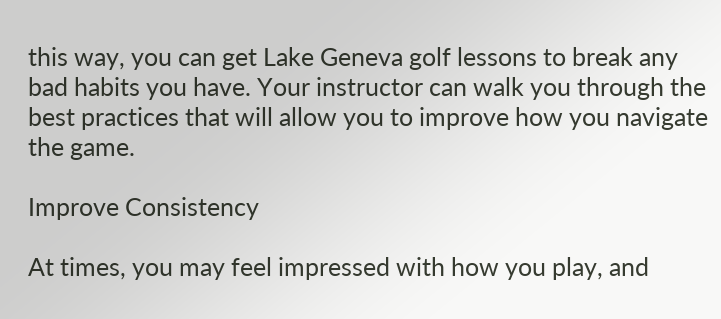this way, you can get Lake Geneva golf lessons to break any bad habits you have. Your instructor can walk you through the best practices that will allow you to improve how you navigate the game.

Improve Consistency

At times, you may feel impressed with how you play, and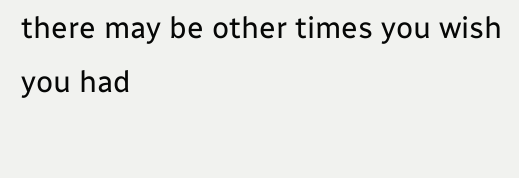there may be other times you wish you had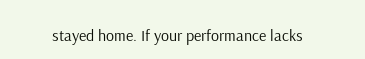stayed home. If your performance lacks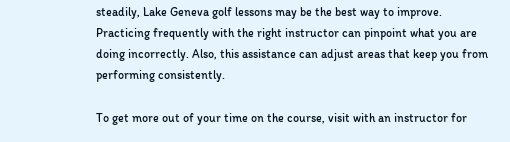steadily, Lake Geneva golf lessons may be the best way to improve. Practicing frequently with the right instructor can pinpoint what you are doing incorrectly. Also, this assistance can adjust areas that keep you from performing consistently.

To get more out of your time on the course, visit with an instructor for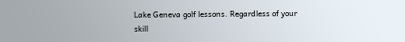Lake Geneva golf lessons. Regardless of your skill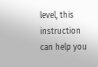level, this instruction can help you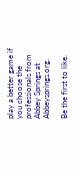play a better game if you choose the professionals from Abbey Springs at Abbeysprings.org.

Be the first to like.